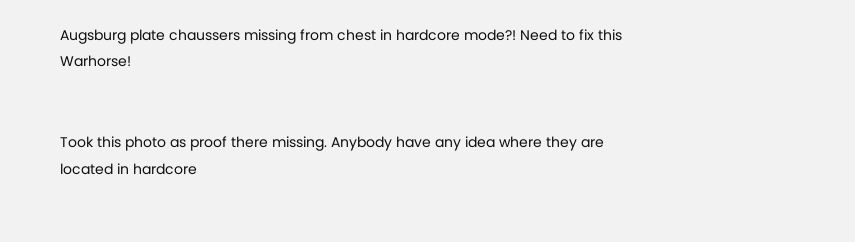Augsburg plate chaussers missing from chest in hardcore mode?! Need to fix this Warhorse!


Took this photo as proof there missing. Anybody have any idea where they are located in hardcore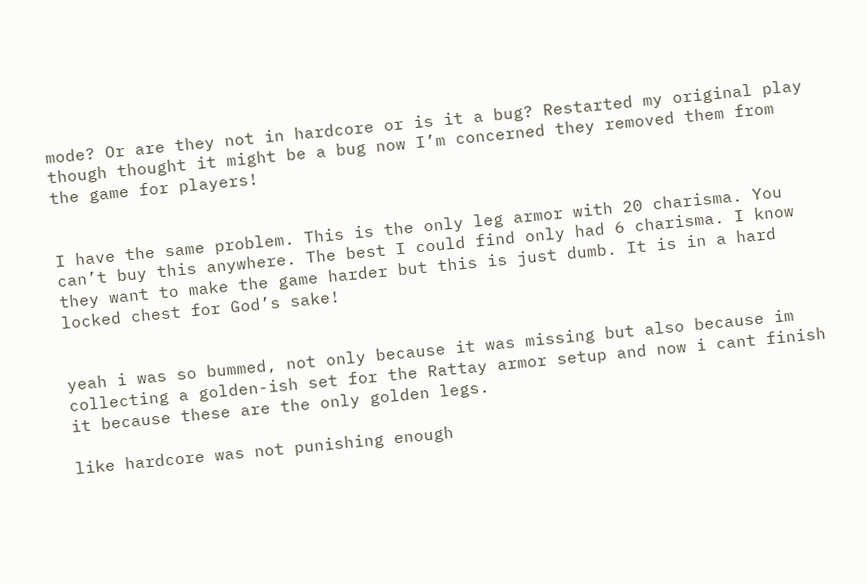mode? Or are they not in hardcore or is it a bug? Restarted my original play though thought it might be a bug now I’m concerned they removed them from the game for players!


I have the same problem. This is the only leg armor with 20 charisma. You can’t buy this anywhere. The best I could find only had 6 charisma. I know they want to make the game harder but this is just dumb. It is in a hard locked chest for God’s sake!


yeah i was so bummed, not only because it was missing but also because im collecting a golden-ish set for the Rattay armor setup and now i cant finish it because these are the only golden legs.

like hardcore was not punishing enough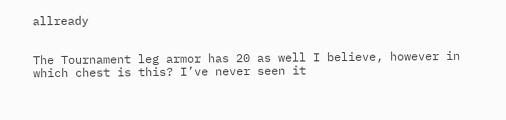allready


The Tournament leg armor has 20 as well I believe, however in which chest is this? I’ve never seen it